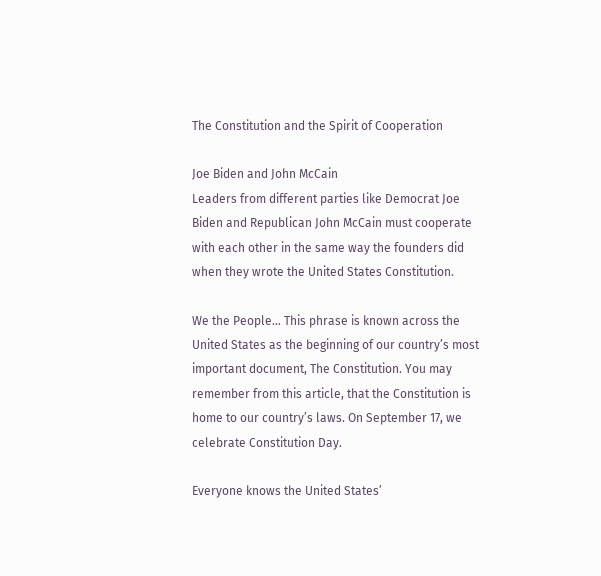The Constitution and the Spirit of Cooperation

Joe Biden and John McCain
Leaders from different parties like Democrat Joe Biden and Republican John McCain must cooperate with each other in the same way the founders did when they wrote the United States Constitution.

We the People… This phrase is known across the United States as the beginning of our country’s most important document, The Constitution. You may remember from this article, that the Constitution is home to our country’s laws. On September 17, we celebrate Constitution Day.

Everyone knows the United States’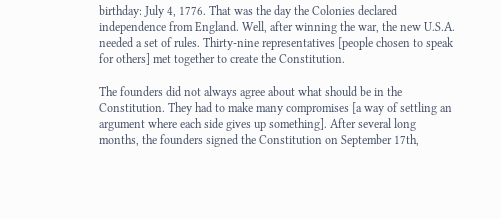birthday: July 4, 1776. That was the day the Colonies declared independence from England. Well, after winning the war, the new U.S.A. needed a set of rules. Thirty-nine representatives [people chosen to speak for others] met together to create the Constitution.

The founders did not always agree about what should be in the Constitution. They had to make many compromises [a way of settling an argument where each side gives up something]. After several long months, the founders signed the Constitution on September 17th,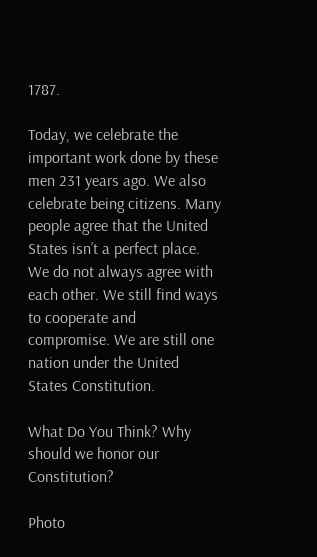1787.

Today, we celebrate the important work done by these men 231 years ago. We also celebrate being citizens. Many people agree that the United States isn’t a perfect place. We do not always agree with each other. We still find ways to cooperate and compromise. We are still one nation under the United States Constitution.

What Do You Think? Why should we honor our Constitution?

Photo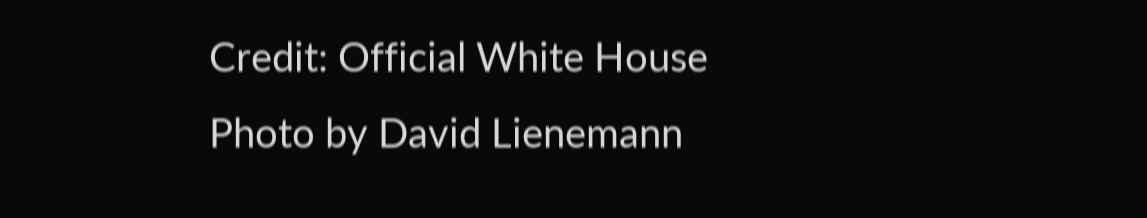Credit: Official White House Photo by David Lienemann